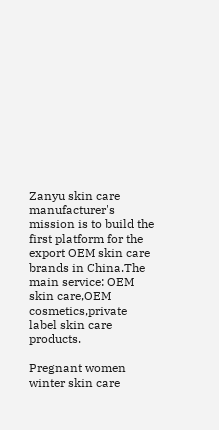Zanyu skin care manufacturer's mission is to build the first platform for the export OEM skin care brands in China.The main service: OEM skin care,OEM cosmetics,private label skin care products.

Pregnant women winter skin care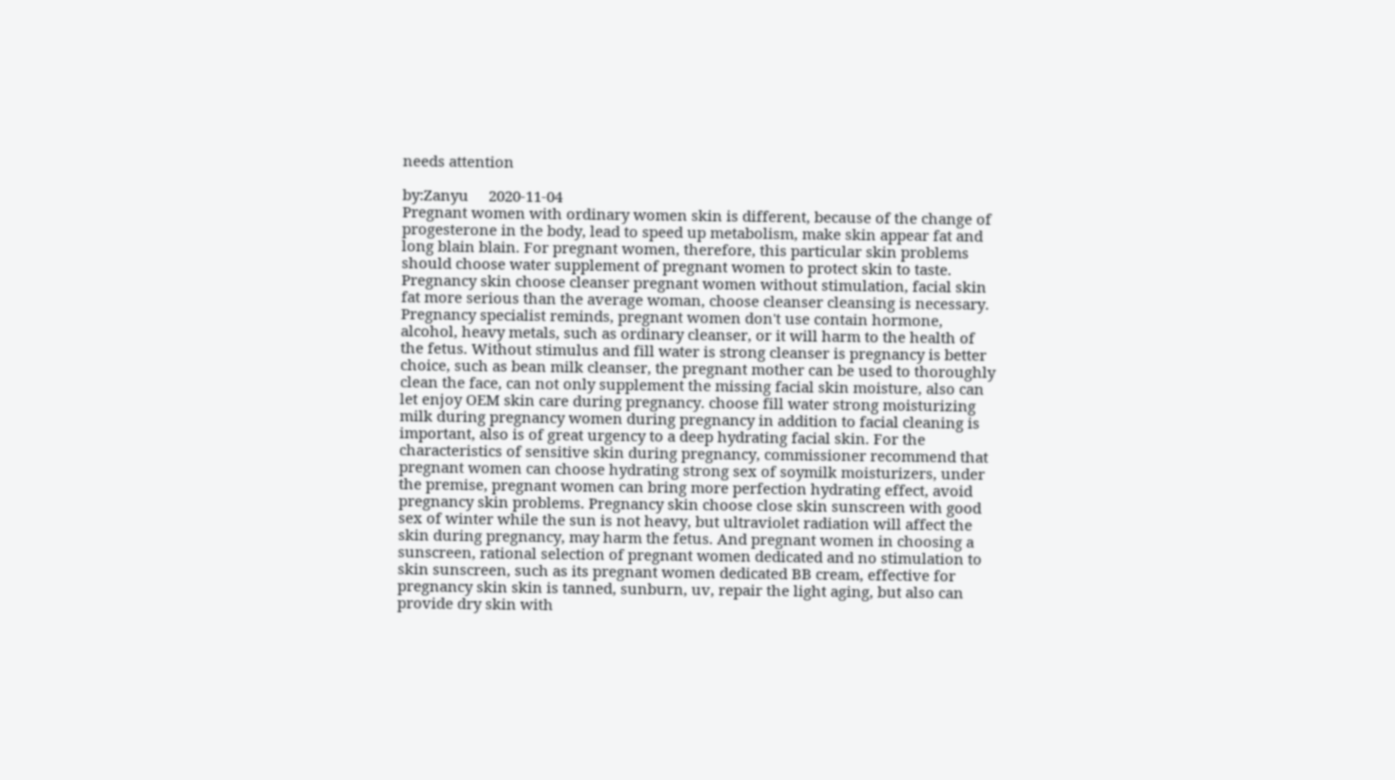needs attention

by:Zanyu     2020-11-04
Pregnant women with ordinary women skin is different, because of the change of progesterone in the body, lead to speed up metabolism, make skin appear fat and long blain blain. For pregnant women, therefore, this particular skin problems should choose water supplement of pregnant women to protect skin to taste. Pregnancy skin choose cleanser pregnant women without stimulation, facial skin fat more serious than the average woman, choose cleanser cleansing is necessary. Pregnancy specialist reminds, pregnant women don't use contain hormone, alcohol, heavy metals, such as ordinary cleanser, or it will harm to the health of the fetus. Without stimulus and fill water is strong cleanser is pregnancy is better choice, such as bean milk cleanser, the pregnant mother can be used to thoroughly clean the face, can not only supplement the missing facial skin moisture, also can let enjoy OEM skin care during pregnancy. choose fill water strong moisturizing milk during pregnancy women during pregnancy in addition to facial cleaning is important, also is of great urgency to a deep hydrating facial skin. For the characteristics of sensitive skin during pregnancy, commissioner recommend that pregnant women can choose hydrating strong sex of soymilk moisturizers, under the premise, pregnant women can bring more perfection hydrating effect, avoid pregnancy skin problems. Pregnancy skin choose close skin sunscreen with good sex of winter while the sun is not heavy, but ultraviolet radiation will affect the skin during pregnancy, may harm the fetus. And pregnant women in choosing a sunscreen, rational selection of pregnant women dedicated and no stimulation to skin sunscreen, such as its pregnant women dedicated BB cream, effective for pregnancy skin skin is tanned, sunburn, uv, repair the light aging, but also can provide dry skin with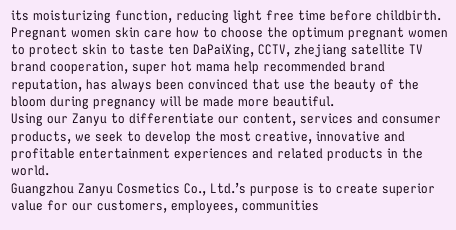its moisturizing function, reducing light free time before childbirth. Pregnant women skin care how to choose the optimum pregnant women to protect skin to taste ten DaPaiXing, CCTV, zhejiang satellite TV brand cooperation, super hot mama help recommended brand reputation, has always been convinced that use the beauty of the bloom during pregnancy will be made more beautiful.
Using our Zanyu to differentiate our content, services and consumer products, we seek to develop the most creative, innovative and profitable entertainment experiences and related products in the world.
Guangzhou Zanyu Cosmetics Co., Ltd.’s purpose is to create superior value for our customers, employees, communities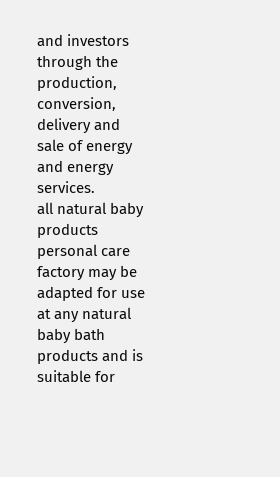and investors through the production, conversion, delivery and sale of energy and energy services.
all natural baby products personal care factory may be adapted for use at any natural baby bath products and is suitable for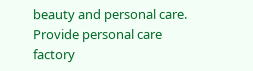beauty and personal care.
Provide personal care factory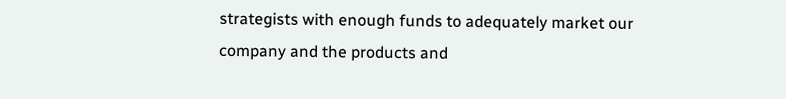strategists with enough funds to adequately market our company and the products and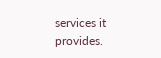services it provides.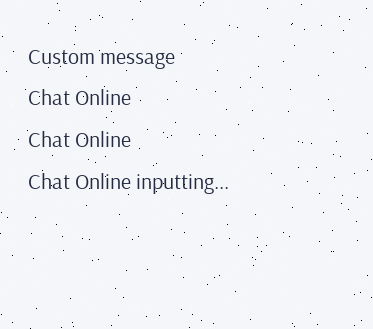Custom message
Chat Online
Chat Online
Chat Online inputting...